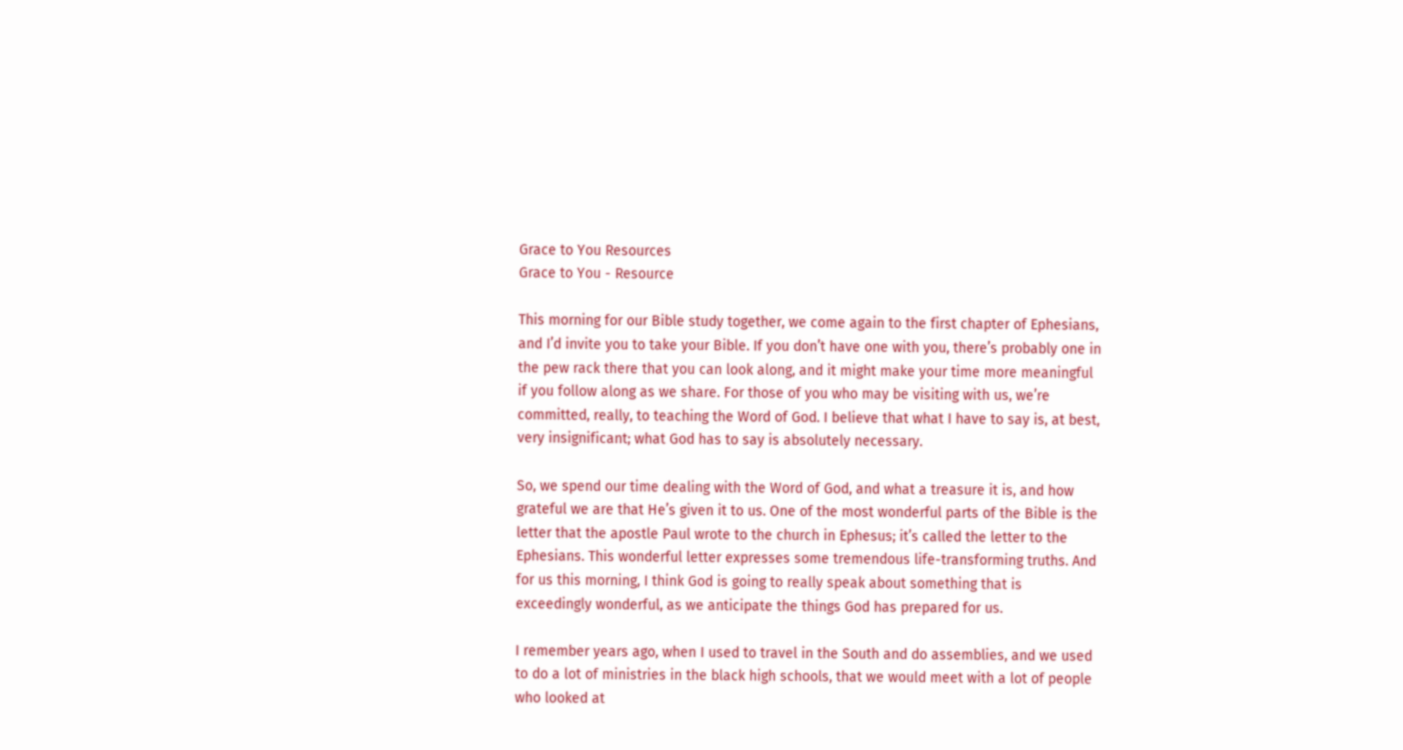Grace to You Resources
Grace to You - Resource

This morning for our Bible study together, we come again to the first chapter of Ephesians, and I’d invite you to take your Bible. If you don’t have one with you, there’s probably one in the pew rack there that you can look along, and it might make your time more meaningful if you follow along as we share. For those of you who may be visiting with us, we’re committed, really, to teaching the Word of God. I believe that what I have to say is, at best, very insignificant; what God has to say is absolutely necessary.

So, we spend our time dealing with the Word of God, and what a treasure it is, and how grateful we are that He’s given it to us. One of the most wonderful parts of the Bible is the letter that the apostle Paul wrote to the church in Ephesus; it’s called the letter to the Ephesians. This wonderful letter expresses some tremendous life-transforming truths. And for us this morning, I think God is going to really speak about something that is exceedingly wonderful, as we anticipate the things God has prepared for us.

I remember years ago, when I used to travel in the South and do assemblies, and we used to do a lot of ministries in the black high schools, that we would meet with a lot of people who looked at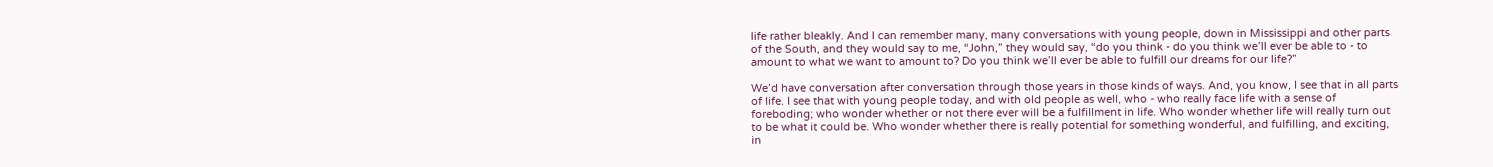life rather bleakly. And I can remember many, many conversations with young people, down in Mississippi and other parts of the South, and they would say to me, “John,” they would say, “do you think - do you think we’ll ever be able to - to amount to what we want to amount to? Do you think we’ll ever be able to fulfill our dreams for our life?”

We’d have conversation after conversation through those years in those kinds of ways. And, you know, I see that in all parts of life. I see that with young people today, and with old people as well, who - who really face life with a sense of foreboding; who wonder whether or not there ever will be a fulfillment in life. Who wonder whether life will really turn out to be what it could be. Who wonder whether there is really potential for something wonderful, and fulfilling, and exciting, in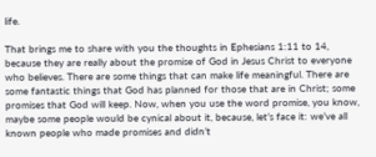life.

That brings me to share with you the thoughts in Ephesians 1:11 to 14, because they are really about the promise of God in Jesus Christ to everyone who believes. There are some things that can make life meaningful. There are some fantastic things that God has planned for those that are in Christ; some promises that God will keep. Now, when you use the word promise, you know, maybe some people would be cynical about it, because, let’s face it: we’ve all known people who made promises and didn’t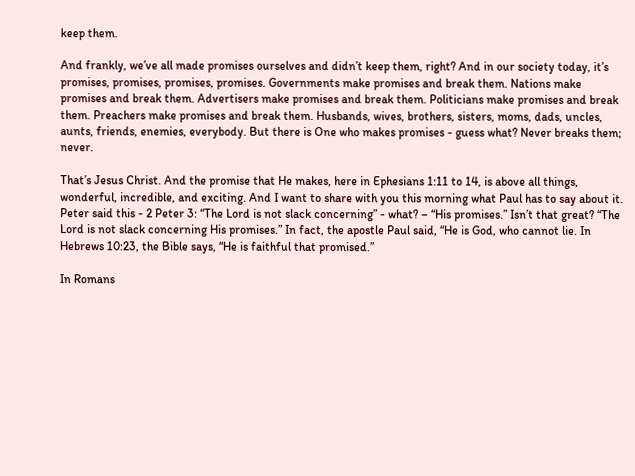keep them.

And frankly, we’ve all made promises ourselves and didn’t keep them, right? And in our society today, it’s promises, promises, promises, promises. Governments make promises and break them. Nations make promises and break them. Advertisers make promises and break them. Politicians make promises and break them. Preachers make promises and break them. Husbands, wives, brothers, sisters, moms, dads, uncles, aunts, friends, enemies, everybody. But there is One who makes promises - guess what? Never breaks them; never.

That’s Jesus Christ. And the promise that He makes, here in Ephesians 1:11 to 14, is above all things, wonderful, incredible, and exciting. And I want to share with you this morning what Paul has to say about it. Peter said this - 2 Peter 3: “The Lord is not slack concerning” - what? – “His promises.” Isn’t that great? “The Lord is not slack concerning His promises.” In fact, the apostle Paul said, “He is God, who cannot lie. In Hebrews 10:23, the Bible says, “He is faithful that promised.”

In Romans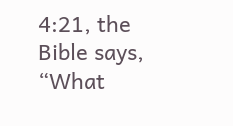4:21, the Bible says, “What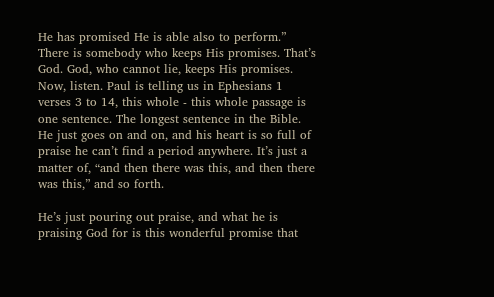He has promised He is able also to perform.” There is somebody who keeps His promises. That’s God. God, who cannot lie, keeps His promises. Now, listen. Paul is telling us in Ephesians 1 verses 3 to 14, this whole - this whole passage is one sentence. The longest sentence in the Bible. He just goes on and on, and his heart is so full of praise he can’t find a period anywhere. It’s just a matter of, “and then there was this, and then there was this,” and so forth.

He’s just pouring out praise, and what he is praising God for is this wonderful promise that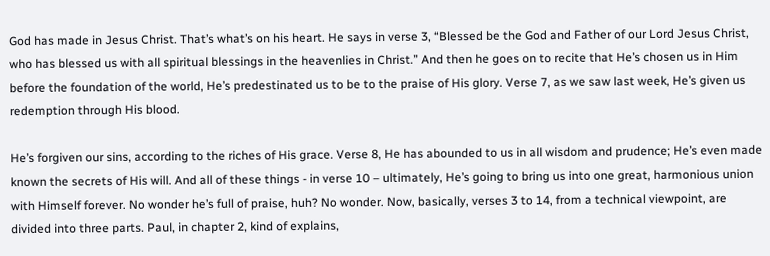God has made in Jesus Christ. That’s what’s on his heart. He says in verse 3, “Blessed be the God and Father of our Lord Jesus Christ, who has blessed us with all spiritual blessings in the heavenlies in Christ.” And then he goes on to recite that He’s chosen us in Him before the foundation of the world, He’s predestinated us to be to the praise of His glory. Verse 7, as we saw last week, He’s given us redemption through His blood.

He’s forgiven our sins, according to the riches of His grace. Verse 8, He has abounded to us in all wisdom and prudence; He’s even made known the secrets of His will. And all of these things - in verse 10 – ultimately, He’s going to bring us into one great, harmonious union with Himself forever. No wonder he’s full of praise, huh? No wonder. Now, basically, verses 3 to 14, from a technical viewpoint, are divided into three parts. Paul, in chapter 2, kind of explains,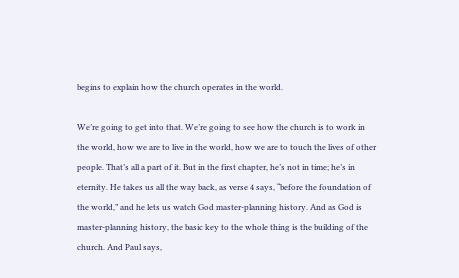begins to explain how the church operates in the world.

We’re going to get into that. We’re going to see how the church is to work in the world, how we are to live in the world, how we are to touch the lives of other people. That’s all a part of it. But in the first chapter, he’s not in time; he’s in eternity. He takes us all the way back, as verse 4 says, “before the foundation of the world,” and he lets us watch God master-planning history. And as God is master-planning history, the basic key to the whole thing is the building of the church. And Paul says,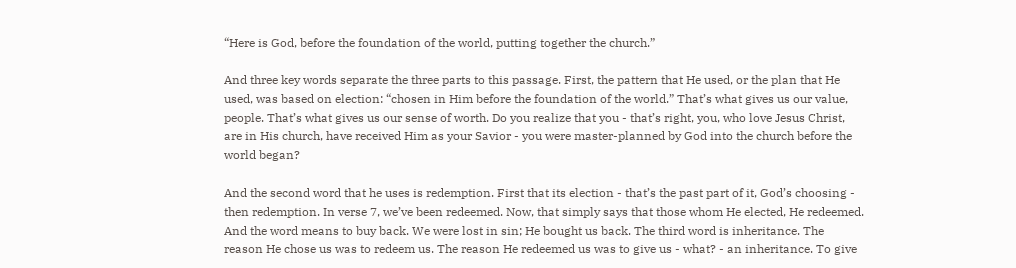“Here is God, before the foundation of the world, putting together the church.”

And three key words separate the three parts to this passage. First, the pattern that He used, or the plan that He used, was based on election: “chosen in Him before the foundation of the world.” That’s what gives us our value, people. That’s what gives us our sense of worth. Do you realize that you - that’s right, you, who love Jesus Christ, are in His church, have received Him as your Savior - you were master-planned by God into the church before the world began?

And the second word that he uses is redemption. First that its election - that’s the past part of it, God’s choosing - then redemption. In verse 7, we’ve been redeemed. Now, that simply says that those whom He elected, He redeemed. And the word means to buy back. We were lost in sin; He bought us back. The third word is inheritance. The reason He chose us was to redeem us. The reason He redeemed us was to give us - what? - an inheritance. To give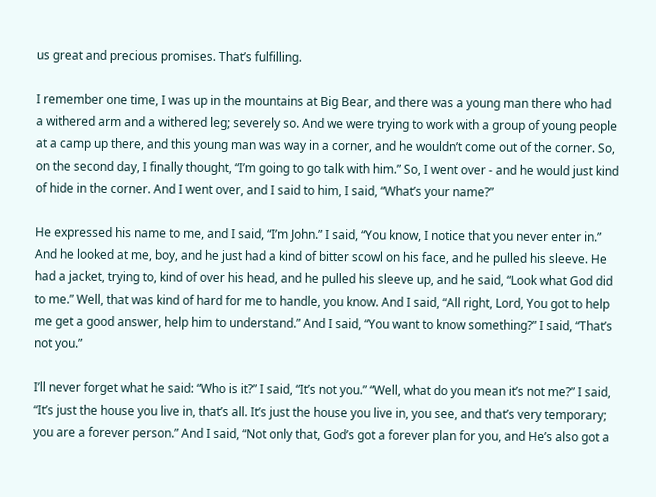us great and precious promises. That’s fulfilling.

I remember one time, I was up in the mountains at Big Bear, and there was a young man there who had a withered arm and a withered leg; severely so. And we were trying to work with a group of young people at a camp up there, and this young man was way in a corner, and he wouldn’t come out of the corner. So, on the second day, I finally thought, “I’m going to go talk with him.” So, I went over - and he would just kind of hide in the corner. And I went over, and I said to him, I said, “What’s your name?”

He expressed his name to me, and I said, “I’m John.” I said, “You know, I notice that you never enter in.” And he looked at me, boy, and he just had a kind of bitter scowl on his face, and he pulled his sleeve. He had a jacket, trying to, kind of over his head, and he pulled his sleeve up, and he said, “Look what God did to me.” Well, that was kind of hard for me to handle, you know. And I said, “All right, Lord, You got to help me get a good answer, help him to understand.” And I said, “You want to know something?” I said, “That’s not you.”

I’ll never forget what he said: “Who is it?” I said, “It’s not you.” “Well, what do you mean it’s not me?” I said, “It’s just the house you live in, that’s all. It’s just the house you live in, you see, and that’s very temporary; you are a forever person.” And I said, “Not only that, God’s got a forever plan for you, and He’s also got a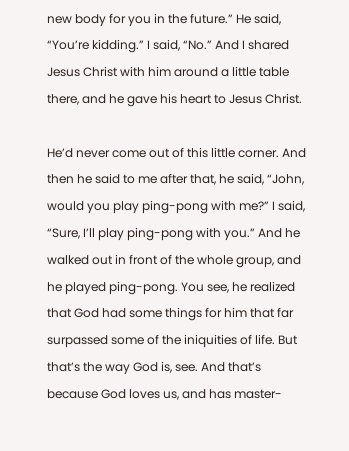new body for you in the future.” He said, “You’re kidding.” I said, “No.” And I shared Jesus Christ with him around a little table there, and he gave his heart to Jesus Christ.

He’d never come out of this little corner. And then he said to me after that, he said, “John, would you play ping-pong with me?” I said, “Sure, I’ll play ping-pong with you.” And he walked out in front of the whole group, and he played ping-pong. You see, he realized that God had some things for him that far surpassed some of the iniquities of life. But that’s the way God is, see. And that’s because God loves us, and has master-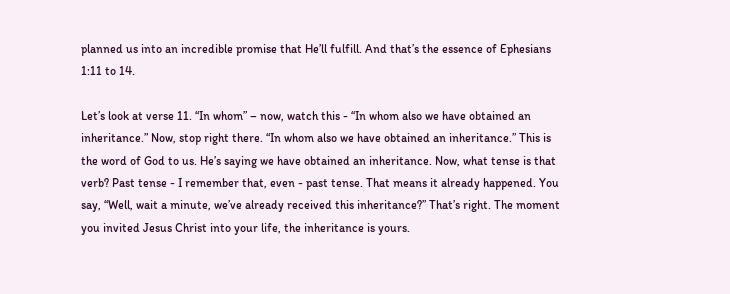planned us into an incredible promise that He’ll fulfill. And that’s the essence of Ephesians 1:11 to 14.

Let’s look at verse 11. “In whom” – now, watch this - “In whom also we have obtained an inheritance.” Now, stop right there. “In whom also we have obtained an inheritance.” This is the word of God to us. He’s saying we have obtained an inheritance. Now, what tense is that verb? Past tense - I remember that, even - past tense. That means it already happened. You say, “Well, wait a minute, we’ve already received this inheritance?” That’s right. The moment you invited Jesus Christ into your life, the inheritance is yours.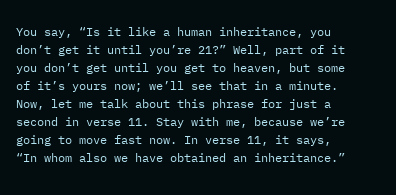You say, “Is it like a human inheritance, you don’t get it until you’re 21?” Well, part of it you don’t get until you get to heaven, but some of it’s yours now; we’ll see that in a minute. Now, let me talk about this phrase for just a second in verse 11. Stay with me, because we’re going to move fast now. In verse 11, it says, “In whom also we have obtained an inheritance.”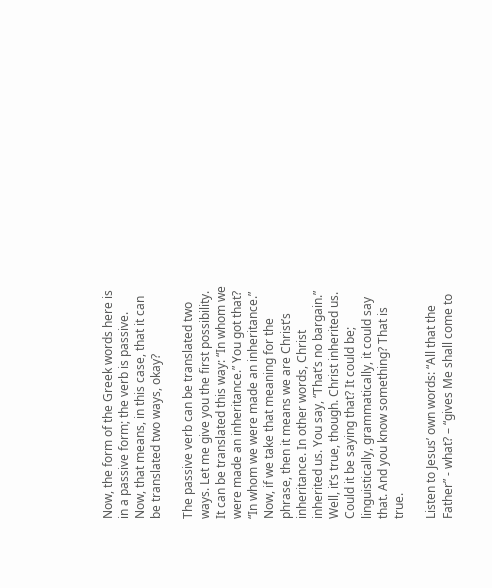Now, the form of the Greek words here is in a passive form; the verb is passive. Now, that means, in this case, that it can be translated two ways, okay?

The passive verb can be translated two ways. Let me give you the first possibility. It can be translated this way: “In whom we were made an inheritance.” You got that? “In whom we were made an inheritance.” Now, if we take that meaning for the phrase, then it means we are Christ’s inheritance. In other words, Christ inherited us. You say, “That’s no bargain.” Well, it’s true, though. Christ inherited us. Could it be saying that? It could be; linguistically, grammatically, it could say that. And you know something? That is true.

Listen to Jesus’ own words: “All that the Father” - what? – “gives Me shall come to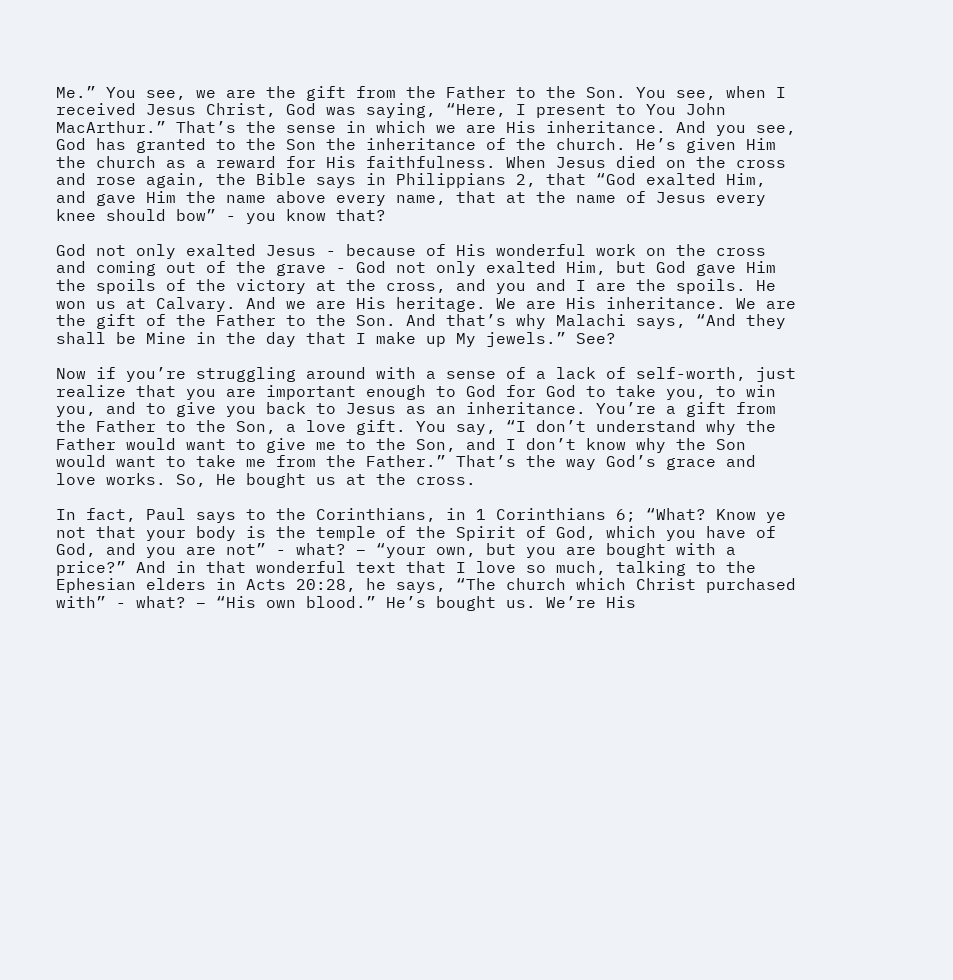Me.” You see, we are the gift from the Father to the Son. You see, when I received Jesus Christ, God was saying, “Here, I present to You John MacArthur.” That’s the sense in which we are His inheritance. And you see, God has granted to the Son the inheritance of the church. He’s given Him the church as a reward for His faithfulness. When Jesus died on the cross and rose again, the Bible says in Philippians 2, that “God exalted Him, and gave Him the name above every name, that at the name of Jesus every knee should bow” - you know that?

God not only exalted Jesus - because of His wonderful work on the cross and coming out of the grave - God not only exalted Him, but God gave Him the spoils of the victory at the cross, and you and I are the spoils. He won us at Calvary. And we are His heritage. We are His inheritance. We are the gift of the Father to the Son. And that’s why Malachi says, “And they shall be Mine in the day that I make up My jewels.” See?

Now if you’re struggling around with a sense of a lack of self-worth, just realize that you are important enough to God for God to take you, to win you, and to give you back to Jesus as an inheritance. You’re a gift from the Father to the Son, a love gift. You say, “I don’t understand why the Father would want to give me to the Son, and I don’t know why the Son would want to take me from the Father.” That’s the way God’s grace and love works. So, He bought us at the cross.

In fact, Paul says to the Corinthians, in 1 Corinthians 6; “What? Know ye not that your body is the temple of the Spirit of God, which you have of God, and you are not” - what? – “your own, but you are bought with a price?” And in that wonderful text that I love so much, talking to the Ephesian elders in Acts 20:28, he says, “The church which Christ purchased with” - what? – “His own blood.” He’s bought us. We’re His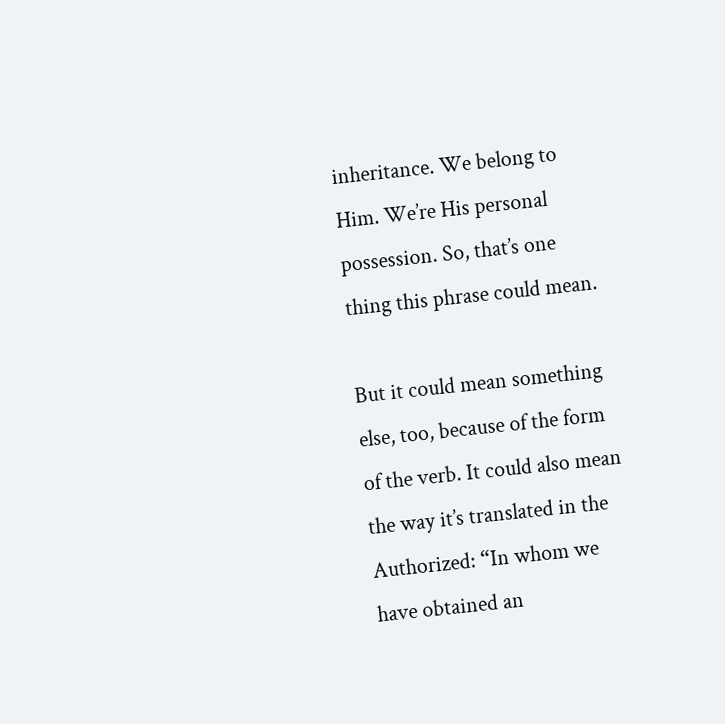inheritance. We belong to Him. We’re His personal possession. So, that’s one thing this phrase could mean.

But it could mean something else, too, because of the form of the verb. It could also mean the way it’s translated in the Authorized: “In whom we have obtained an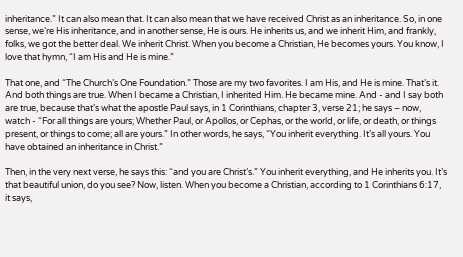inheritance.” It can also mean that. It can also mean that we have received Christ as an inheritance. So, in one sense, we’re His inheritance, and in another sense, He is ours. He inherits us, and we inherit Him, and frankly, folks, we got the better deal. We inherit Christ. When you become a Christian, He becomes yours. You know, I love that hymn, “I am His and He is mine.”

That one, and “The Church’s One Foundation.” Those are my two favorites. I am His, and He is mine. That’s it. And both things are true. When I became a Christian, I inherited Him. He became mine. And - and I say both are true, because that’s what the apostle Paul says, in 1 Corinthians, chapter 3, verse 21; he says – now, watch - “For all things are yours; Whether Paul, or Apollos, or Cephas, or the world, or life, or death, or things present, or things to come; all are yours.” In other words, he says, “You inherit everything. It’s all yours. You have obtained an inheritance in Christ.”

Then, in the very next verse, he says this: “and you are Christ’s.” You inherit everything, and He inherits you. It’s that beautiful union, do you see? Now, listen. When you become a Christian, according to 1 Corinthians 6:17, it says,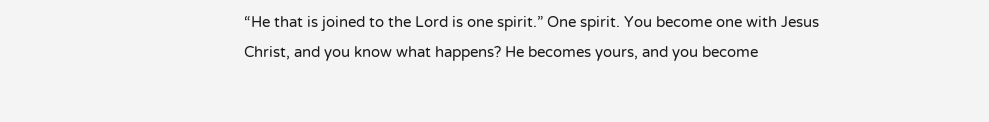“He that is joined to the Lord is one spirit.” One spirit. You become one with Jesus Christ, and you know what happens? He becomes yours, and you become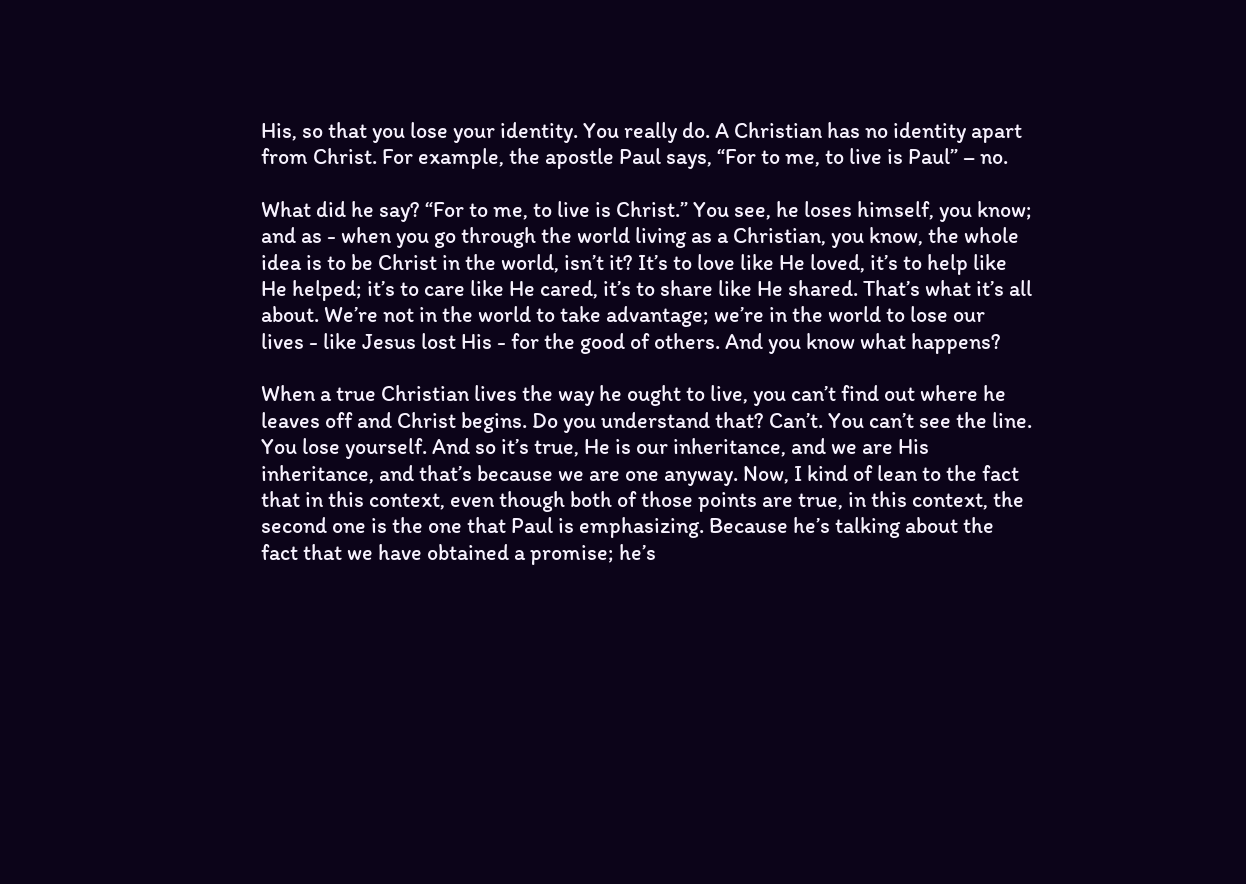His, so that you lose your identity. You really do. A Christian has no identity apart from Christ. For example, the apostle Paul says, “For to me, to live is Paul” – no.

What did he say? “For to me, to live is Christ.” You see, he loses himself, you know; and as - when you go through the world living as a Christian, you know, the whole idea is to be Christ in the world, isn’t it? It’s to love like He loved, it’s to help like He helped; it’s to care like He cared, it’s to share like He shared. That’s what it’s all about. We’re not in the world to take advantage; we’re in the world to lose our lives - like Jesus lost His - for the good of others. And you know what happens?

When a true Christian lives the way he ought to live, you can’t find out where he leaves off and Christ begins. Do you understand that? Can’t. You can’t see the line. You lose yourself. And so it’s true, He is our inheritance, and we are His inheritance, and that’s because we are one anyway. Now, I kind of lean to the fact that in this context, even though both of those points are true, in this context, the second one is the one that Paul is emphasizing. Because he’s talking about the fact that we have obtained a promise; he’s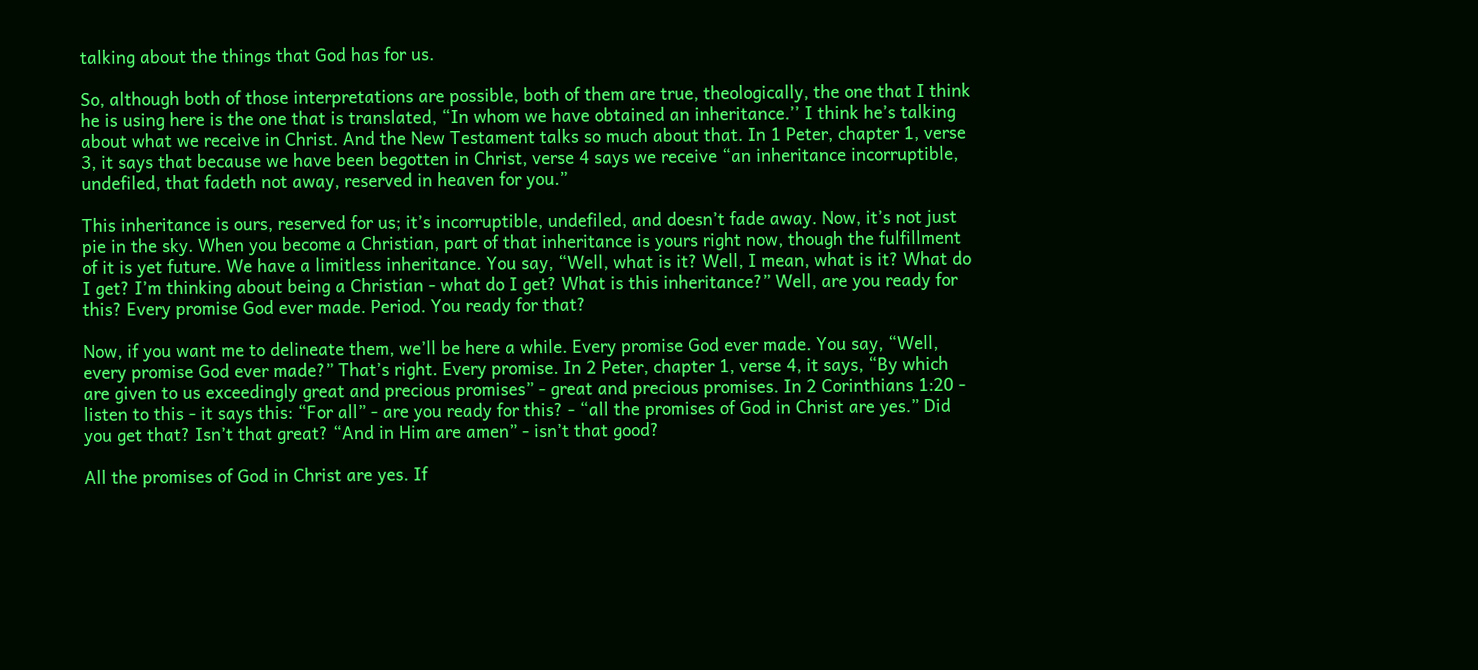talking about the things that God has for us.

So, although both of those interpretations are possible, both of them are true, theologically, the one that I think he is using here is the one that is translated, “In whom we have obtained an inheritance.’’ I think he’s talking about what we receive in Christ. And the New Testament talks so much about that. In 1 Peter, chapter 1, verse 3, it says that because we have been begotten in Christ, verse 4 says we receive “an inheritance incorruptible, undefiled, that fadeth not away, reserved in heaven for you.”

This inheritance is ours, reserved for us; it’s incorruptible, undefiled, and doesn’t fade away. Now, it’s not just pie in the sky. When you become a Christian, part of that inheritance is yours right now, though the fulfillment of it is yet future. We have a limitless inheritance. You say, “Well, what is it? Well, I mean, what is it? What do I get? I’m thinking about being a Christian - what do I get? What is this inheritance?” Well, are you ready for this? Every promise God ever made. Period. You ready for that?

Now, if you want me to delineate them, we’ll be here a while. Every promise God ever made. You say, “Well, every promise God ever made?” That’s right. Every promise. In 2 Peter, chapter 1, verse 4, it says, “By which are given to us exceedingly great and precious promises” - great and precious promises. In 2 Corinthians 1:20 - listen to this - it says this: “For all” - are you ready for this? - “all the promises of God in Christ are yes.” Did you get that? Isn’t that great? “And in Him are amen” - isn’t that good?

All the promises of God in Christ are yes. If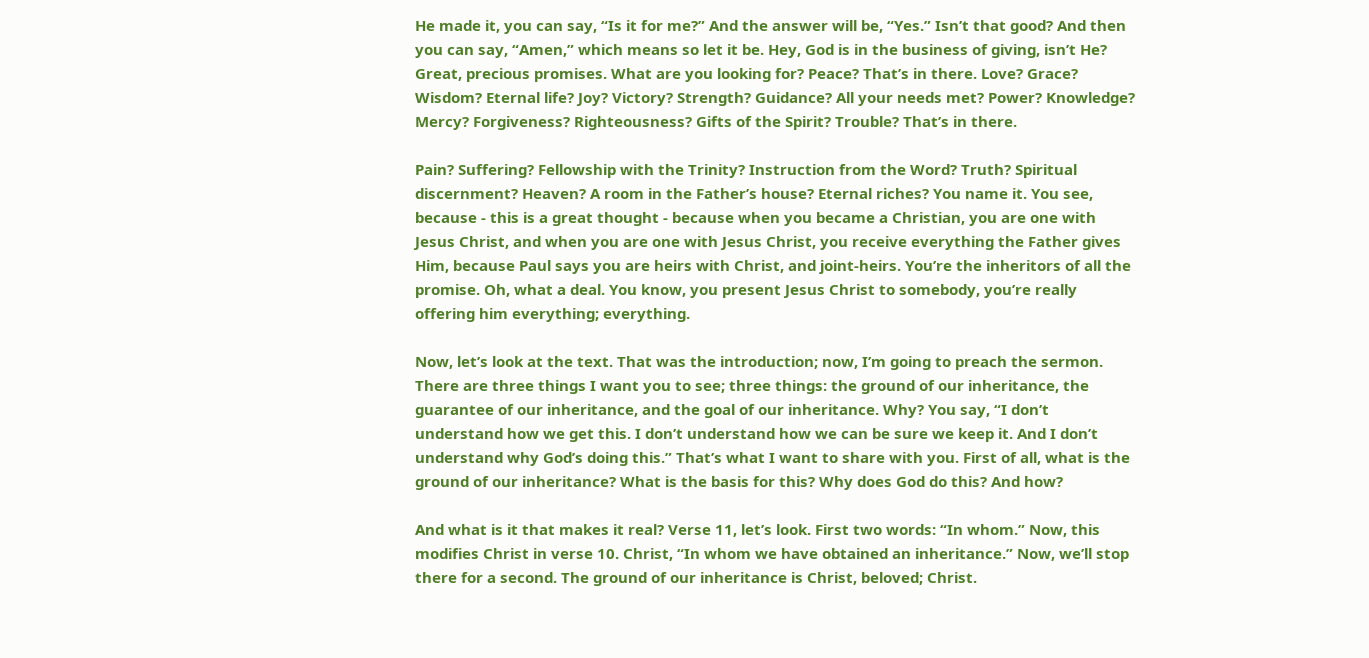He made it, you can say, “Is it for me?” And the answer will be, “Yes.” Isn’t that good? And then you can say, “Amen,” which means so let it be. Hey, God is in the business of giving, isn’t He? Great, precious promises. What are you looking for? Peace? That’s in there. Love? Grace? Wisdom? Eternal life? Joy? Victory? Strength? Guidance? All your needs met? Power? Knowledge? Mercy? Forgiveness? Righteousness? Gifts of the Spirit? Trouble? That’s in there.

Pain? Suffering? Fellowship with the Trinity? Instruction from the Word? Truth? Spiritual discernment? Heaven? A room in the Father’s house? Eternal riches? You name it. You see, because - this is a great thought - because when you became a Christian, you are one with Jesus Christ, and when you are one with Jesus Christ, you receive everything the Father gives Him, because Paul says you are heirs with Christ, and joint-heirs. You’re the inheritors of all the promise. Oh, what a deal. You know, you present Jesus Christ to somebody, you’re really offering him everything; everything.

Now, let’s look at the text. That was the introduction; now, I’m going to preach the sermon. There are three things I want you to see; three things: the ground of our inheritance, the guarantee of our inheritance, and the goal of our inheritance. Why? You say, “I don’t understand how we get this. I don’t understand how we can be sure we keep it. And I don’t understand why God’s doing this.” That’s what I want to share with you. First of all, what is the ground of our inheritance? What is the basis for this? Why does God do this? And how?

And what is it that makes it real? Verse 11, let’s look. First two words: “In whom.” Now, this modifies Christ in verse 10. Christ, “In whom we have obtained an inheritance.” Now, we’ll stop there for a second. The ground of our inheritance is Christ, beloved; Christ.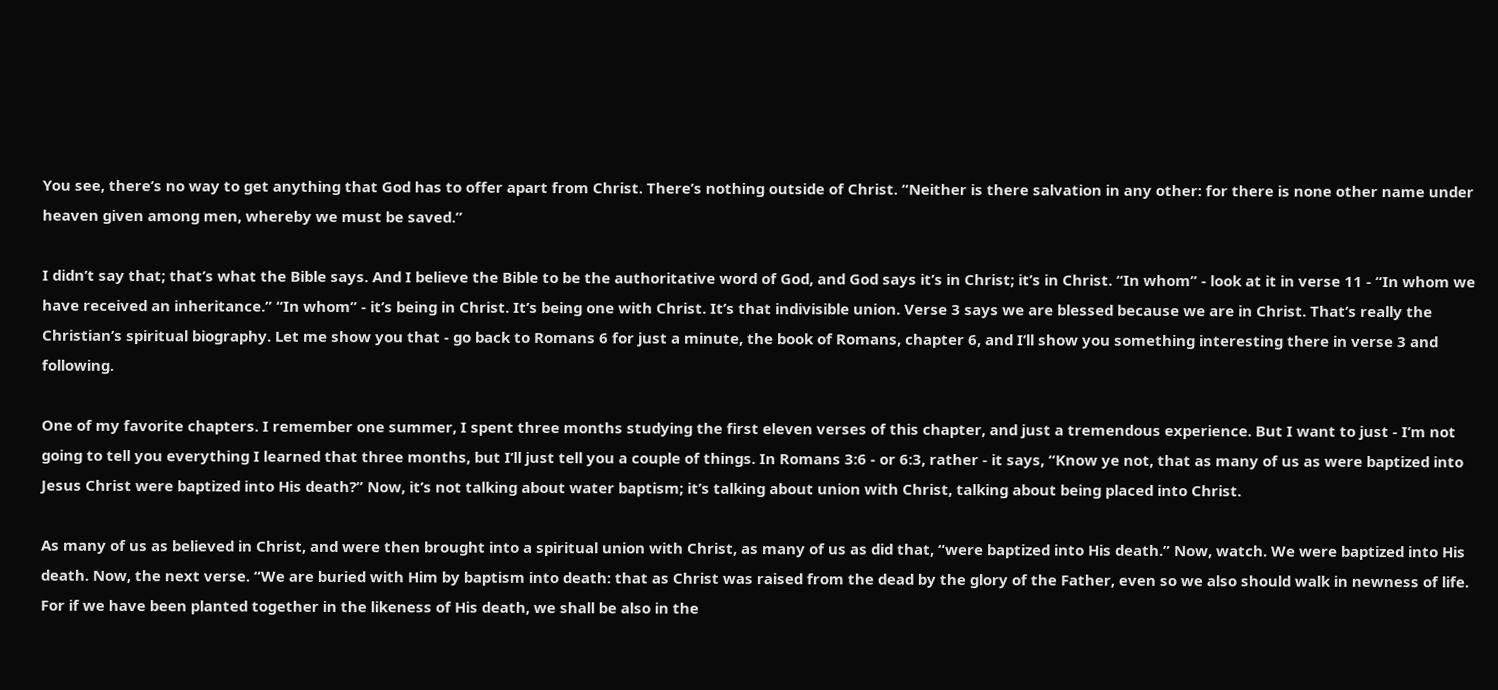You see, there’s no way to get anything that God has to offer apart from Christ. There’s nothing outside of Christ. “Neither is there salvation in any other: for there is none other name under heaven given among men, whereby we must be saved.”

I didn’t say that; that’s what the Bible says. And I believe the Bible to be the authoritative word of God, and God says it’s in Christ; it’s in Christ. “In whom” - look at it in verse 11 - “In whom we have received an inheritance.” “In whom” - it’s being in Christ. It’s being one with Christ. It’s that indivisible union. Verse 3 says we are blessed because we are in Christ. That’s really the Christian’s spiritual biography. Let me show you that - go back to Romans 6 for just a minute, the book of Romans, chapter 6, and I’ll show you something interesting there in verse 3 and following.

One of my favorite chapters. I remember one summer, I spent three months studying the first eleven verses of this chapter, and just a tremendous experience. But I want to just - I’m not going to tell you everything I learned that three months, but I’ll just tell you a couple of things. In Romans 3:6 - or 6:3, rather - it says, “Know ye not, that as many of us as were baptized into Jesus Christ were baptized into His death?” Now, it’s not talking about water baptism; it’s talking about union with Christ, talking about being placed into Christ.

As many of us as believed in Christ, and were then brought into a spiritual union with Christ, as many of us as did that, “were baptized into His death.” Now, watch. We were baptized into His death. Now, the next verse. “We are buried with Him by baptism into death: that as Christ was raised from the dead by the glory of the Father, even so we also should walk in newness of life. For if we have been planted together in the likeness of His death, we shall be also in the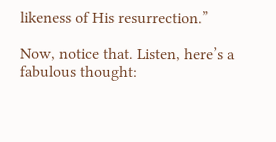likeness of His resurrection.”

Now, notice that. Listen, here’s a fabulous thought: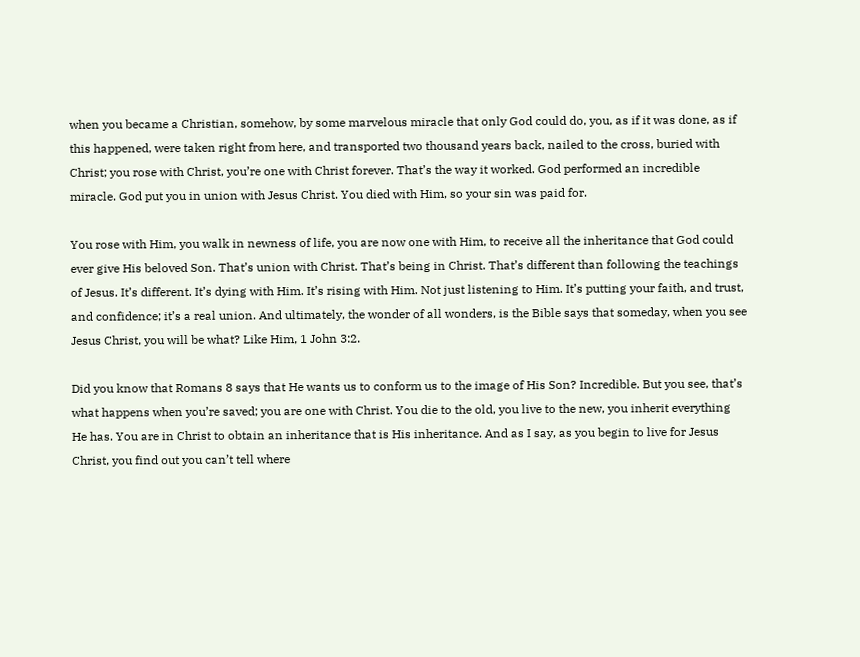when you became a Christian, somehow, by some marvelous miracle that only God could do, you, as if it was done, as if this happened, were taken right from here, and transported two thousand years back, nailed to the cross, buried with Christ; you rose with Christ, you’re one with Christ forever. That’s the way it worked. God performed an incredible miracle. God put you in union with Jesus Christ. You died with Him, so your sin was paid for.

You rose with Him, you walk in newness of life, you are now one with Him, to receive all the inheritance that God could ever give His beloved Son. That’s union with Christ. That’s being in Christ. That’s different than following the teachings of Jesus. It’s different. It’s dying with Him. It’s rising with Him. Not just listening to Him. It’s putting your faith, and trust, and confidence; it’s a real union. And ultimately, the wonder of all wonders, is the Bible says that someday, when you see Jesus Christ, you will be what? Like Him, 1 John 3:2.

Did you know that Romans 8 says that He wants us to conform us to the image of His Son? Incredible. But you see, that’s what happens when you’re saved; you are one with Christ. You die to the old, you live to the new, you inherit everything He has. You are in Christ to obtain an inheritance that is His inheritance. And as I say, as you begin to live for Jesus Christ, you find out you can’t tell where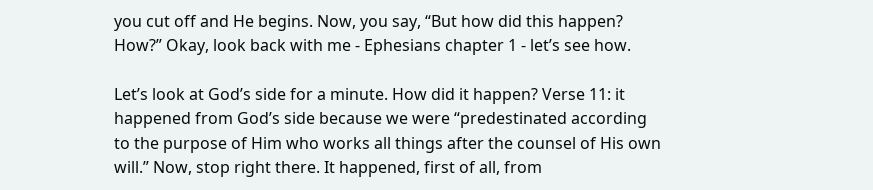you cut off and He begins. Now, you say, “But how did this happen? How?” Okay, look back with me - Ephesians chapter 1 - let’s see how.

Let’s look at God’s side for a minute. How did it happen? Verse 11: it happened from God’s side because we were “predestinated according to the purpose of Him who works all things after the counsel of His own will.” Now, stop right there. It happened, first of all, from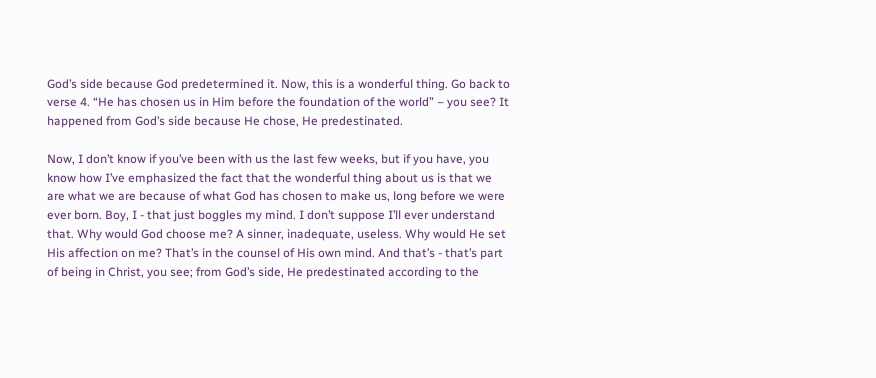God’s side because God predetermined it. Now, this is a wonderful thing. Go back to verse 4. “He has chosen us in Him before the foundation of the world” – you see? It happened from God’s side because He chose, He predestinated.

Now, I don’t know if you’ve been with us the last few weeks, but if you have, you know how I’ve emphasized the fact that the wonderful thing about us is that we are what we are because of what God has chosen to make us, long before we were ever born. Boy, I - that just boggles my mind. I don’t suppose I’ll ever understand that. Why would God choose me? A sinner, inadequate, useless. Why would He set His affection on me? That’s in the counsel of His own mind. And that’s - that’s part of being in Christ, you see; from God’s side, He predestinated according to the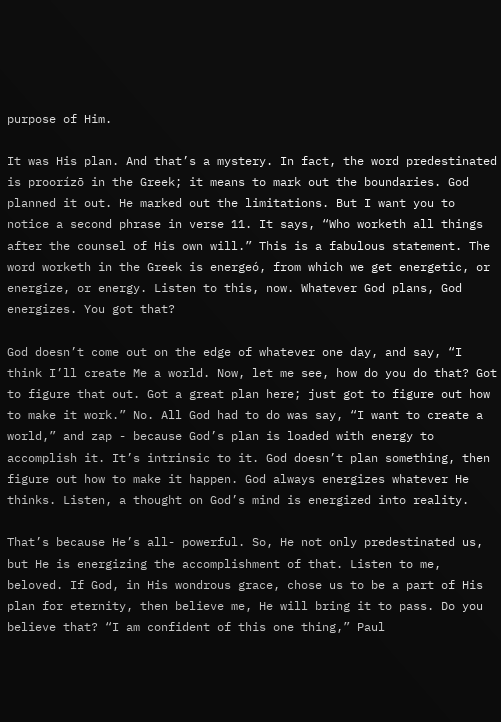purpose of Him.

It was His plan. And that’s a mystery. In fact, the word predestinated is proorízō in the Greek; it means to mark out the boundaries. God planned it out. He marked out the limitations. But I want you to notice a second phrase in verse 11. It says, “Who worketh all things after the counsel of His own will.” This is a fabulous statement. The word worketh in the Greek is energeó, from which we get energetic, or energize, or energy. Listen to this, now. Whatever God plans, God energizes. You got that?

God doesn’t come out on the edge of whatever one day, and say, “I think I’ll create Me a world. Now, let me see, how do you do that? Got to figure that out. Got a great plan here; just got to figure out how to make it work.” No. All God had to do was say, “I want to create a world,” and zap - because God’s plan is loaded with energy to accomplish it. It’s intrinsic to it. God doesn’t plan something, then figure out how to make it happen. God always energizes whatever He thinks. Listen, a thought on God’s mind is energized into reality.

That’s because He’s all- powerful. So, He not only predestinated us, but He is energizing the accomplishment of that. Listen to me, beloved. If God, in His wondrous grace, chose us to be a part of His plan for eternity, then believe me, He will bring it to pass. Do you believe that? “I am confident of this one thing,” Paul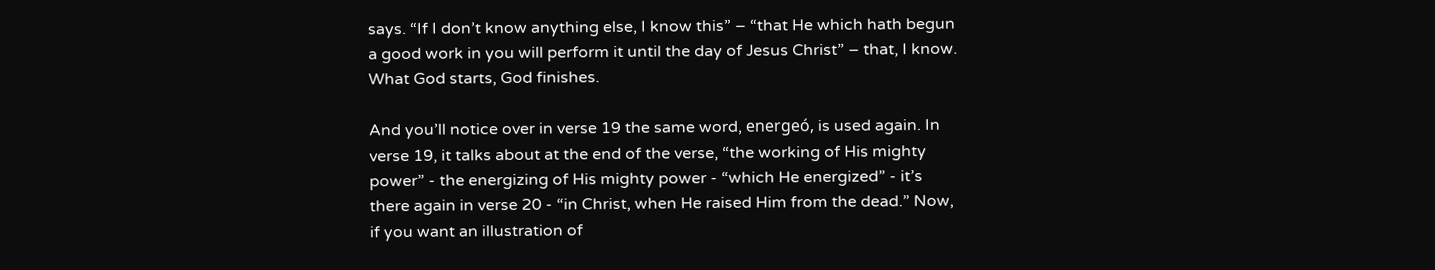says. “If I don’t know anything else, I know this” – “that He which hath begun a good work in you will perform it until the day of Jesus Christ” – that, I know. What God starts, God finishes.

And you’ll notice over in verse 19 the same word, energeó, is used again. In verse 19, it talks about at the end of the verse, “the working of His mighty power” - the energizing of His mighty power - “which He energized” - it’s there again in verse 20 - “in Christ, when He raised Him from the dead.” Now, if you want an illustration of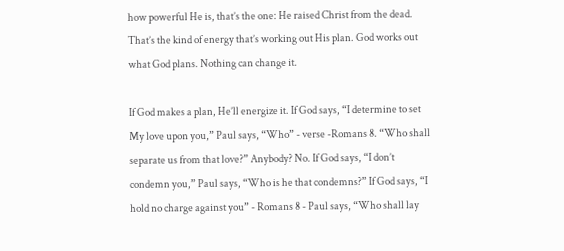how powerful He is, that’s the one: He raised Christ from the dead. That’s the kind of energy that’s working out His plan. God works out what God plans. Nothing can change it.

If God makes a plan, He’ll energize it. If God says, “I determine to set My love upon you,” Paul says, “Who” - verse -Romans 8. “Who shall separate us from that love?” Anybody? No. If God says, “I don’t condemn you,” Paul says, “Who is he that condemns?” If God says, “I hold no charge against you” - Romans 8 - Paul says, “Who shall lay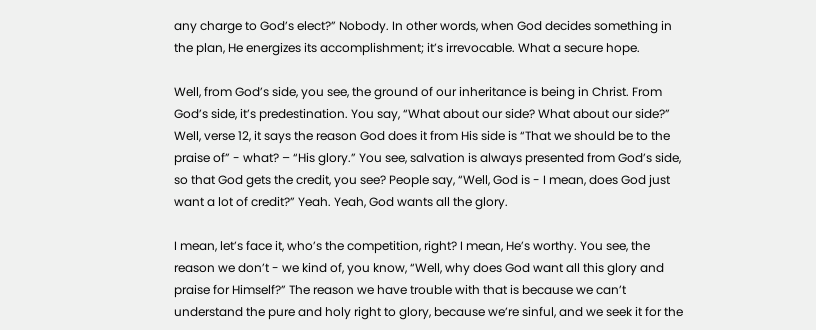any charge to God’s elect?” Nobody. In other words, when God decides something in the plan, He energizes its accomplishment; it’s irrevocable. What a secure hope.

Well, from God’s side, you see, the ground of our inheritance is being in Christ. From God’s side, it’s predestination. You say, “What about our side? What about our side?” Well, verse 12, it says the reason God does it from His side is “That we should be to the praise of” - what? – “His glory.” You see, salvation is always presented from God’s side, so that God gets the credit, you see? People say, “Well, God is - I mean, does God just want a lot of credit?” Yeah. Yeah, God wants all the glory.

I mean, let’s face it, who’s the competition, right? I mean, He’s worthy. You see, the reason we don’t - we kind of, you know, “Well, why does God want all this glory and praise for Himself?” The reason we have trouble with that is because we can’t understand the pure and holy right to glory, because we’re sinful, and we seek it for the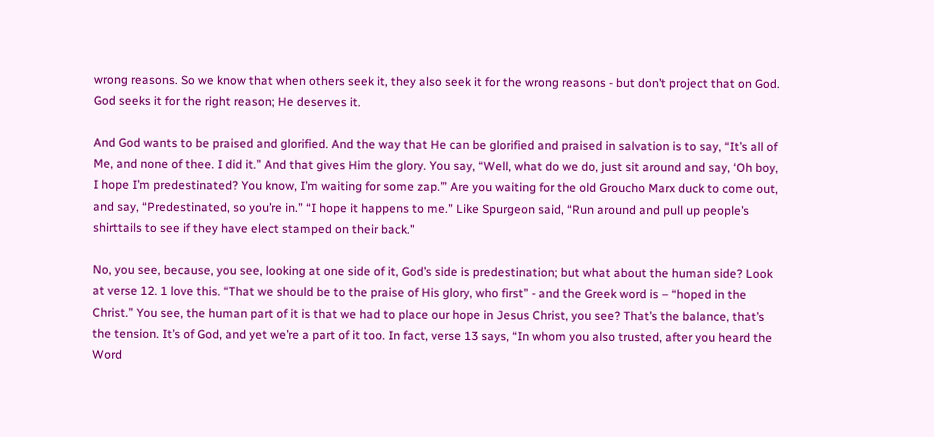wrong reasons. So we know that when others seek it, they also seek it for the wrong reasons - but don’t project that on God. God seeks it for the right reason; He deserves it.

And God wants to be praised and glorified. And the way that He can be glorified and praised in salvation is to say, “It’s all of Me, and none of thee. I did it.” And that gives Him the glory. You say, “Well, what do we do, just sit around and say, ‘Oh boy, I hope I’m predestinated? You know, I’m waiting for some zap.’” Are you waiting for the old Groucho Marx duck to come out, and say, “Predestinated, so you’re in.” “I hope it happens to me.” Like Spurgeon said, “Run around and pull up people’s shirttails to see if they have elect stamped on their back.”

No, you see, because, you see, looking at one side of it, God’s side is predestination; but what about the human side? Look at verse 12. 1 love this. “That we should be to the praise of His glory, who first” - and the Greek word is – “hoped in the Christ.” You see, the human part of it is that we had to place our hope in Jesus Christ, you see? That’s the balance, that’s the tension. It’s of God, and yet we’re a part of it too. In fact, verse 13 says, “In whom you also trusted, after you heard the Word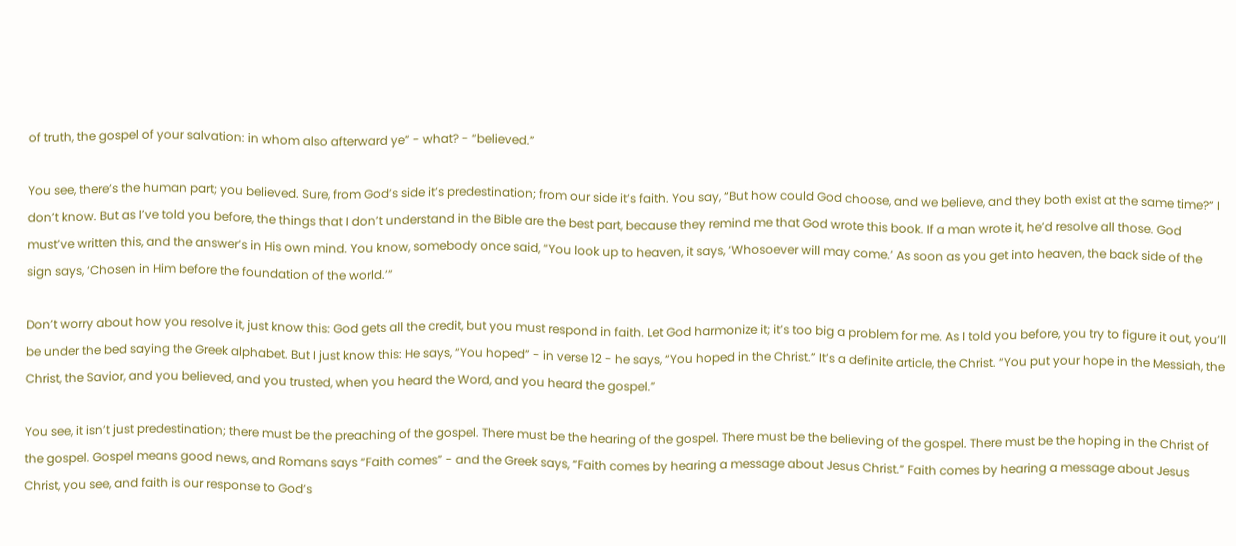of truth, the gospel of your salvation: in whom also afterward ye” - what? - “believed.”

You see, there’s the human part; you believed. Sure, from God’s side it’s predestination; from our side it’s faith. You say, “But how could God choose, and we believe, and they both exist at the same time?” I don’t know. But as I’ve told you before, the things that I don’t understand in the Bible are the best part, because they remind me that God wrote this book. If a man wrote it, he’d resolve all those. God must’ve written this, and the answer’s in His own mind. You know, somebody once said, “You look up to heaven, it says, ‘Whosoever will may come.’ As soon as you get into heaven, the back side of the sign says, ‘Chosen in Him before the foundation of the world.’”

Don’t worry about how you resolve it, just know this: God gets all the credit, but you must respond in faith. Let God harmonize it; it’s too big a problem for me. As I told you before, you try to figure it out, you’ll be under the bed saying the Greek alphabet. But I just know this: He says, “You hoped” - in verse 12 - he says, “You hoped in the Christ.” It’s a definite article, the Christ. “You put your hope in the Messiah, the Christ, the Savior, and you believed, and you trusted, when you heard the Word, and you heard the gospel.”

You see, it isn’t just predestination; there must be the preaching of the gospel. There must be the hearing of the gospel. There must be the believing of the gospel. There must be the hoping in the Christ of the gospel. Gospel means good news, and Romans says “Faith comes” - and the Greek says, “Faith comes by hearing a message about Jesus Christ.” Faith comes by hearing a message about Jesus Christ, you see, and faith is our response to God’s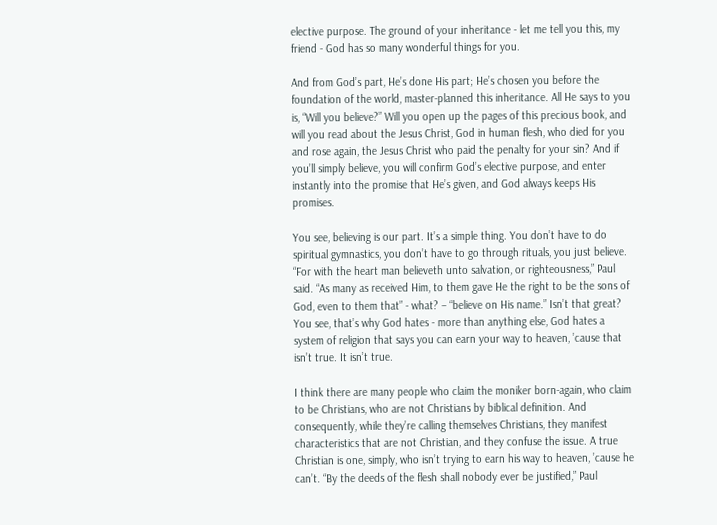elective purpose. The ground of your inheritance - let me tell you this, my friend - God has so many wonderful things for you.

And from God’s part, He’s done His part; He’s chosen you before the foundation of the world, master-planned this inheritance. All He says to you is, “Will you believe?” Will you open up the pages of this precious book, and will you read about the Jesus Christ, God in human flesh, who died for you and rose again, the Jesus Christ who paid the penalty for your sin? And if you’ll simply believe, you will confirm God’s elective purpose, and enter instantly into the promise that He’s given, and God always keeps His promises.

You see, believing is our part. It’s a simple thing. You don’t have to do spiritual gymnastics, you don’t have to go through rituals, you just believe. “For with the heart man believeth unto salvation, or righteousness,” Paul said. “As many as received Him, to them gave He the right to be the sons of God, even to them that” - what? – “believe on His name.” Isn’t that great? You see, that’s why God hates - more than anything else, God hates a system of religion that says you can earn your way to heaven, ’cause that isn’t true. It isn’t true.

I think there are many people who claim the moniker born-again, who claim to be Christians, who are not Christians by biblical definition. And consequently, while they’re calling themselves Christians, they manifest characteristics that are not Christian, and they confuse the issue. A true Christian is one, simply, who isn’t trying to earn his way to heaven, ’cause he can’t. “By the deeds of the flesh shall nobody ever be justified,” Paul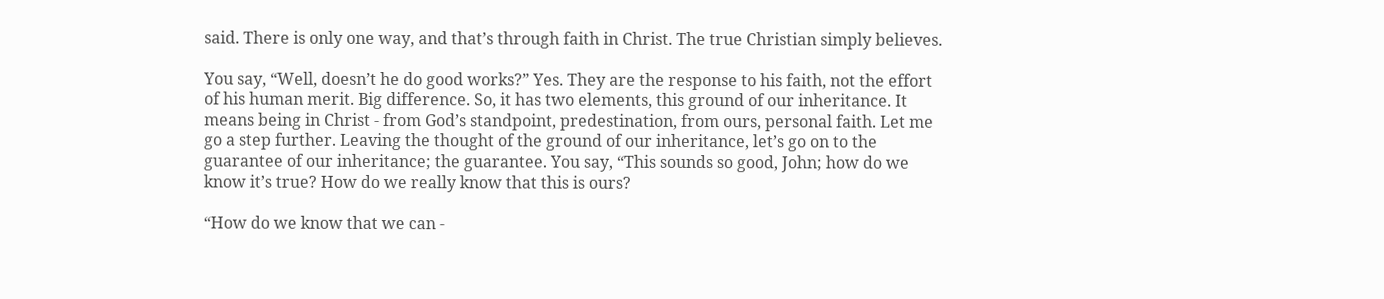said. There is only one way, and that’s through faith in Christ. The true Christian simply believes.

You say, “Well, doesn’t he do good works?” Yes. They are the response to his faith, not the effort of his human merit. Big difference. So, it has two elements, this ground of our inheritance. It means being in Christ - from God’s standpoint, predestination, from ours, personal faith. Let me go a step further. Leaving the thought of the ground of our inheritance, let’s go on to the guarantee of our inheritance; the guarantee. You say, “This sounds so good, John; how do we know it’s true? How do we really know that this is ours?

“How do we know that we can -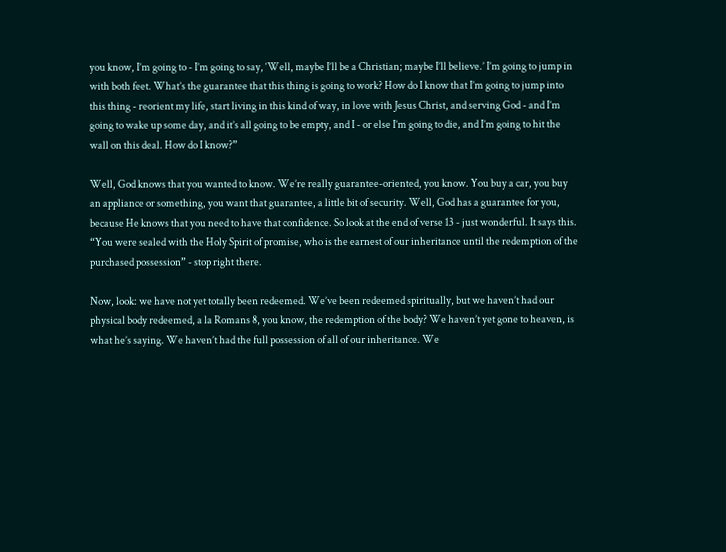you know, I’m going to - I’m going to say, ‘Well, maybe I’ll be a Christian; maybe I’ll believe.’ I’m going to jump in with both feet. What’s the guarantee that this thing is going to work? How do I know that I’m going to jump into this thing - reorient my life, start living in this kind of way, in love with Jesus Christ, and serving God - and I’m going to wake up some day, and it’s all going to be empty, and I - or else I’m going to die, and I’m going to hit the wall on this deal. How do I know?”

Well, God knows that you wanted to know. We’re really guarantee-oriented, you know. You buy a car, you buy an appliance or something, you want that guarantee, a little bit of security. Well, God has a guarantee for you, because He knows that you need to have that confidence. So look at the end of verse 13 - just wonderful. It says this. “You were sealed with the Holy Spirit of promise, who is the earnest of our inheritance until the redemption of the purchased possession” - stop right there.

Now, look: we have not yet totally been redeemed. We’ve been redeemed spiritually, but we haven’t had our physical body redeemed, a la Romans 8, you know, the redemption of the body? We haven’t yet gone to heaven, is what he’s saying. We haven’t had the full possession of all of our inheritance. We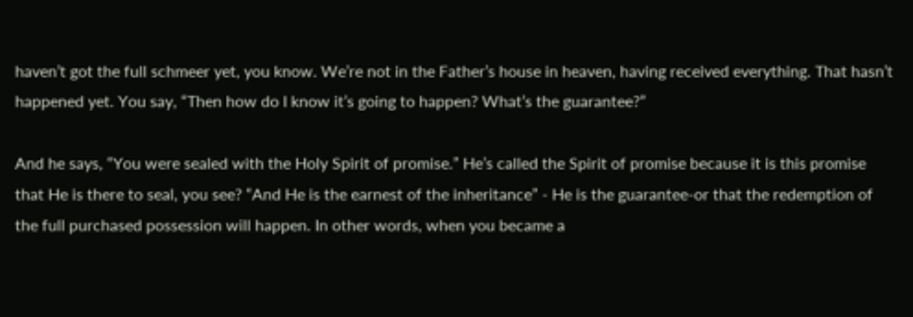haven’t got the full schmeer yet, you know. We’re not in the Father’s house in heaven, having received everything. That hasn’t happened yet. You say, “Then how do I know it’s going to happen? What’s the guarantee?”

And he says, “You were sealed with the Holy Spirit of promise.” He’s called the Spirit of promise because it is this promise that He is there to seal, you see? “And He is the earnest of the inheritance” - He is the guarantee-or that the redemption of the full purchased possession will happen. In other words, when you became a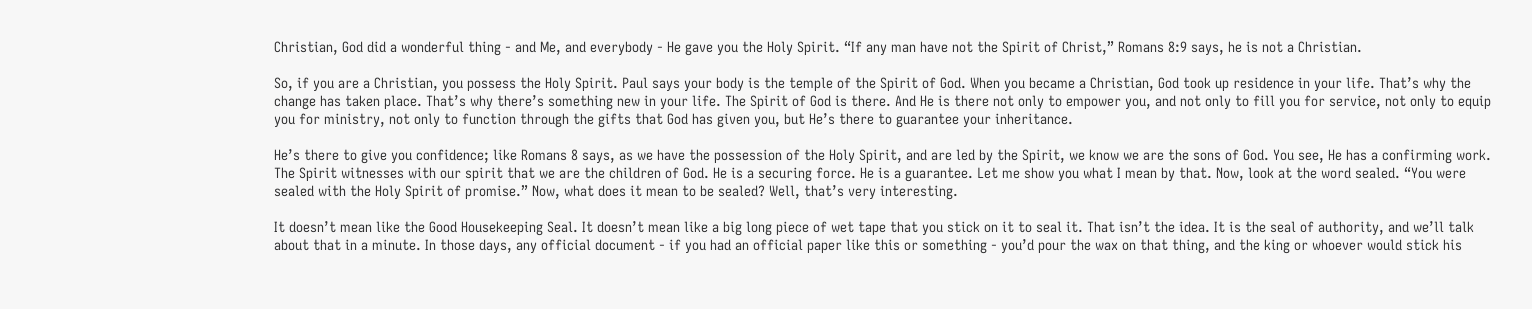Christian, God did a wonderful thing - and Me, and everybody - He gave you the Holy Spirit. “If any man have not the Spirit of Christ,” Romans 8:9 says, he is not a Christian.

So, if you are a Christian, you possess the Holy Spirit. Paul says your body is the temple of the Spirit of God. When you became a Christian, God took up residence in your life. That’s why the change has taken place. That’s why there’s something new in your life. The Spirit of God is there. And He is there not only to empower you, and not only to fill you for service, not only to equip you for ministry, not only to function through the gifts that God has given you, but He’s there to guarantee your inheritance.

He’s there to give you confidence; like Romans 8 says, as we have the possession of the Holy Spirit, and are led by the Spirit, we know we are the sons of God. You see, He has a confirming work. The Spirit witnesses with our spirit that we are the children of God. He is a securing force. He is a guarantee. Let me show you what I mean by that. Now, look at the word sealed. “You were sealed with the Holy Spirit of promise.” Now, what does it mean to be sealed? Well, that’s very interesting.

It doesn’t mean like the Good Housekeeping Seal. It doesn’t mean like a big long piece of wet tape that you stick on it to seal it. That isn’t the idea. It is the seal of authority, and we’ll talk about that in a minute. In those days, any official document - if you had an official paper like this or something - you’d pour the wax on that thing, and the king or whoever would stick his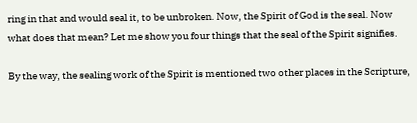ring in that and would seal it, to be unbroken. Now, the Spirit of God is the seal. Now what does that mean? Let me show you four things that the seal of the Spirit signifies.

By the way, the sealing work of the Spirit is mentioned two other places in the Scripture,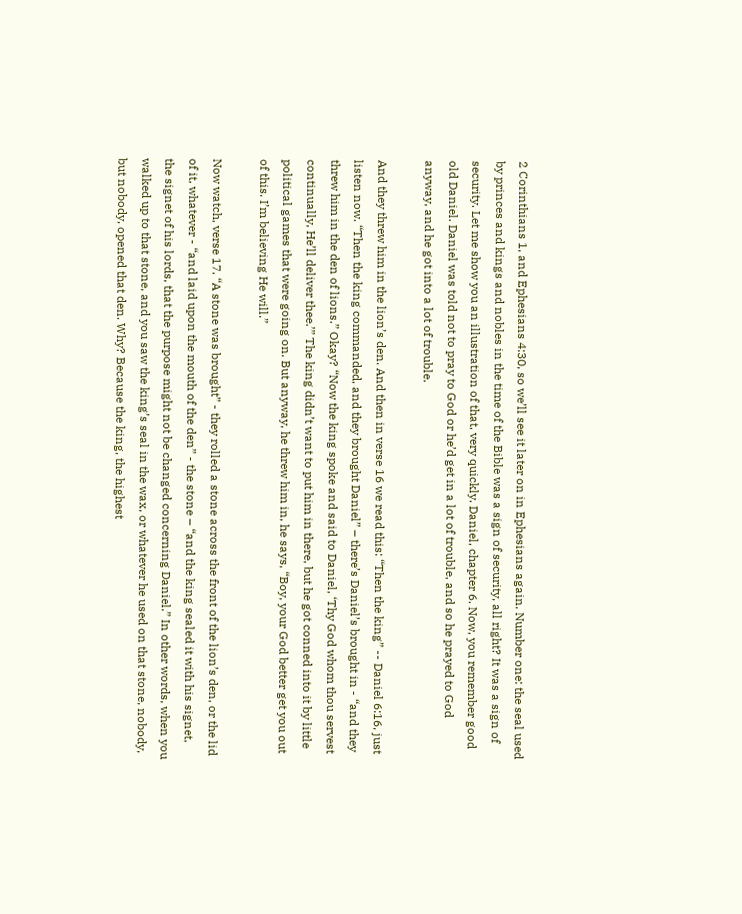2 Corinthians 1, and Ephesians 4:30, so we’ll see it later on in Ephesians again. Number one: the seal used by princes and kings and nobles in the time of the Bible was a sign of security, all right? It was a sign of security. Let me show you an illustration of that, very quickly. Daniel, chapter 6. Now, you remember good old Daniel. Daniel was told not to pray to God or he’d get in a lot of trouble, and so he prayed to God anyway, and he got into a lot of trouble.

And they threw him in the lion’s den. And then in verse 16 we read this: “Then the king” -- Daniel 6:16, just listen now. “Then the king commanded, and they brought Daniel” – there’s Daniel’s brought in - “and they threw him in the den of lions.” Okay? “Now the king spoke and said to Daniel, ‘Thy God whom thou servest continually, He’ll deliver thee.’” The king didn’t want to put him in there, but he got conned into it by little political games that were going on. But anyway, he threw him in, he says, “Boy, your God better get you out of this. I’m believing He will.”

Now watch, verse 17. “A stone was brought” - they rolled a stone across the front of the lion’s den, or the lid of it, whatever - “and laid upon the mouth of the den” - the stone – “and the king sealed it with his signet, the signet of his lords, that the purpose might not be changed concerning Daniel.” In other words, when you walked up to that stone, and you saw the king’s seal in the wax, or whatever he used on that stone, nobody, but nobody, opened that den. Why? Because the king, the highest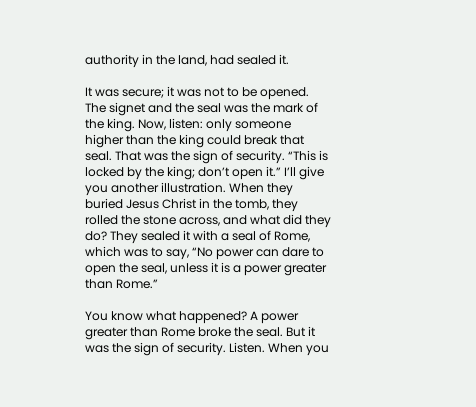authority in the land, had sealed it.

It was secure; it was not to be opened. The signet and the seal was the mark of the king. Now, listen: only someone higher than the king could break that seal. That was the sign of security. “This is locked by the king; don’t open it.” I’ll give you another illustration. When they buried Jesus Christ in the tomb, they rolled the stone across, and what did they do? They sealed it with a seal of Rome, which was to say, “No power can dare to open the seal, unless it is a power greater than Rome.”

You know what happened? A power greater than Rome broke the seal. But it was the sign of security. Listen. When you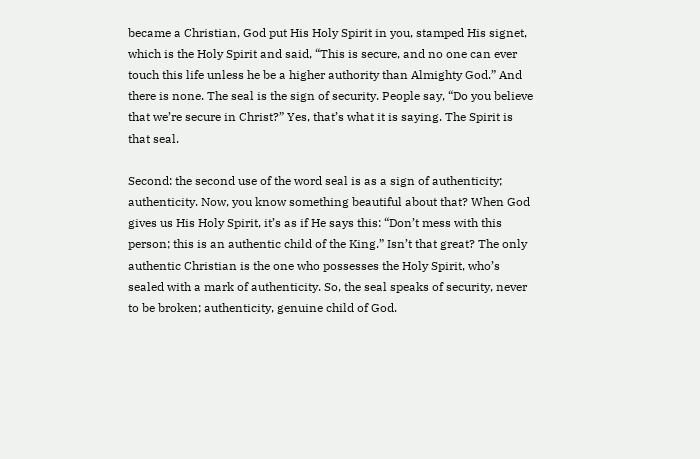became a Christian, God put His Holy Spirit in you, stamped His signet, which is the Holy Spirit and said, “This is secure, and no one can ever touch this life unless he be a higher authority than Almighty God.” And there is none. The seal is the sign of security. People say, “Do you believe that we’re secure in Christ?” Yes, that’s what it is saying. The Spirit is that seal.

Second: the second use of the word seal is as a sign of authenticity; authenticity. Now, you know something beautiful about that? When God gives us His Holy Spirit, it’s as if He says this: “Don’t mess with this person; this is an authentic child of the King.” Isn’t that great? The only authentic Christian is the one who possesses the Holy Spirit, who’s sealed with a mark of authenticity. So, the seal speaks of security, never to be broken; authenticity, genuine child of God.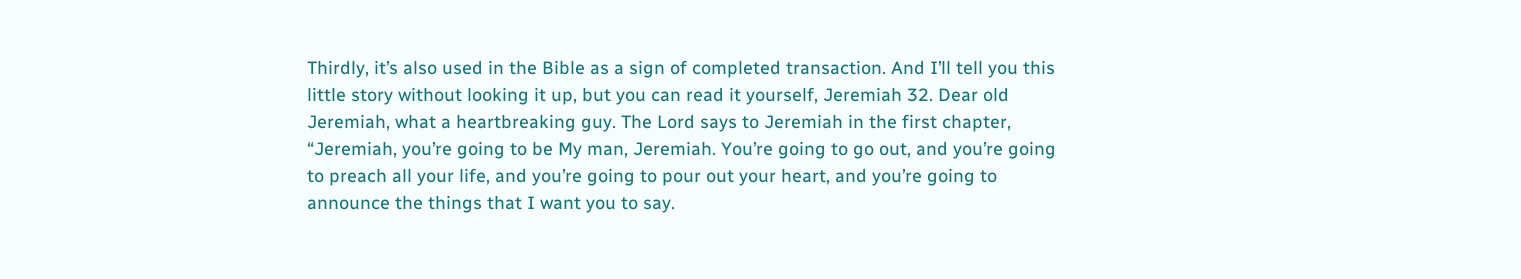Thirdly, it’s also used in the Bible as a sign of completed transaction. And I’ll tell you this little story without looking it up, but you can read it yourself, Jeremiah 32. Dear old Jeremiah, what a heartbreaking guy. The Lord says to Jeremiah in the first chapter, “Jeremiah, you’re going to be My man, Jeremiah. You’re going to go out, and you’re going to preach all your life, and you’re going to pour out your heart, and you’re going to announce the things that I want you to say.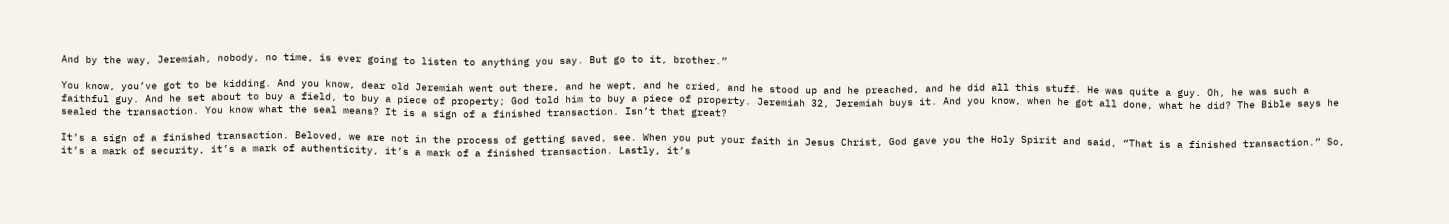And by the way, Jeremiah, nobody, no time, is ever going to listen to anything you say. But go to it, brother.”

You know, you’ve got to be kidding. And you know, dear old Jeremiah went out there, and he wept, and he cried, and he stood up and he preached, and he did all this stuff. He was quite a guy. Oh, he was such a faithful guy. And he set about to buy a field, to buy a piece of property; God told him to buy a piece of property. Jeremiah 32, Jeremiah buys it. And you know, when he got all done, what he did? The Bible says he sealed the transaction. You know what the seal means? It is a sign of a finished transaction. Isn’t that great?

It’s a sign of a finished transaction. Beloved, we are not in the process of getting saved, see. When you put your faith in Jesus Christ, God gave you the Holy Spirit and said, “That is a finished transaction.” So, it’s a mark of security, it’s a mark of authenticity, it’s a mark of a finished transaction. Lastly, it’s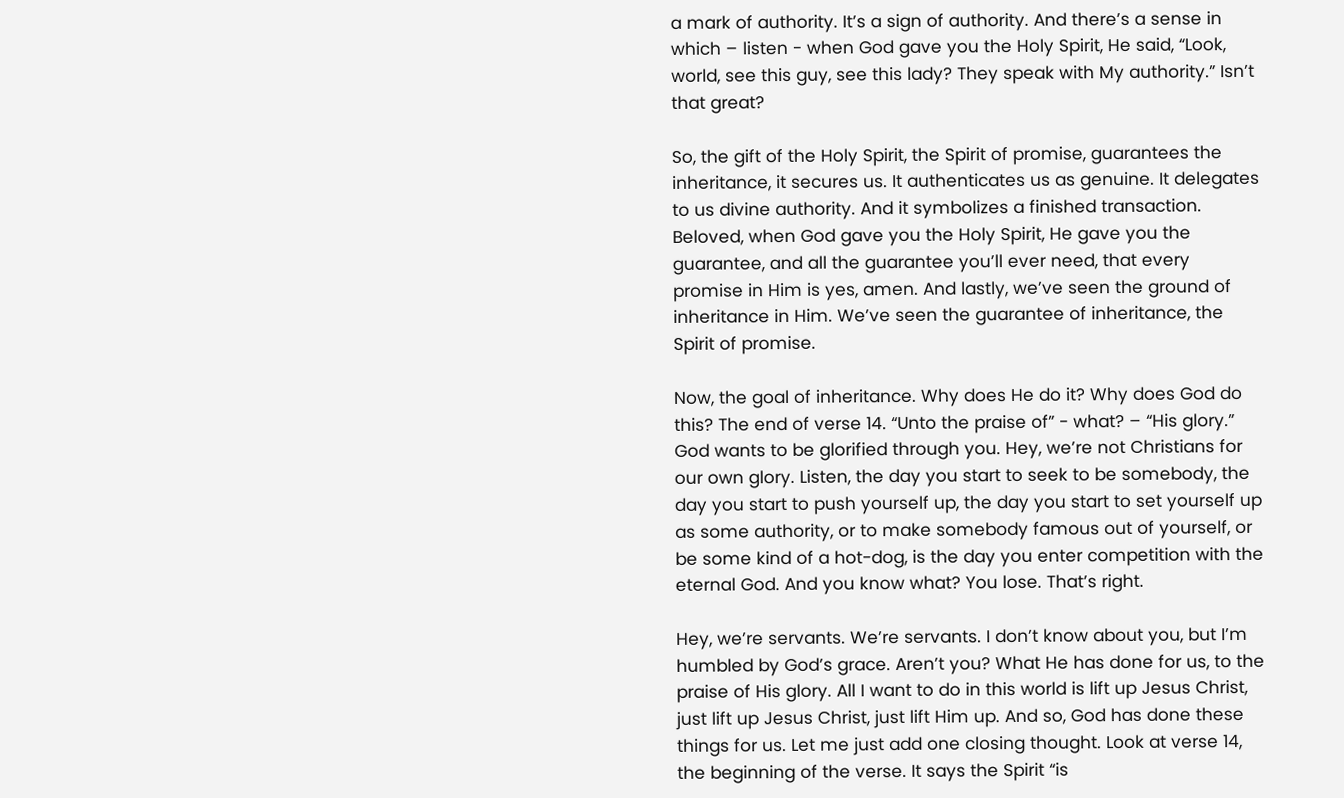a mark of authority. It’s a sign of authority. And there’s a sense in which – listen - when God gave you the Holy Spirit, He said, “Look, world, see this guy, see this lady? They speak with My authority.” Isn’t that great?

So, the gift of the Holy Spirit, the Spirit of promise, guarantees the inheritance, it secures us. It authenticates us as genuine. It delegates to us divine authority. And it symbolizes a finished transaction. Beloved, when God gave you the Holy Spirit, He gave you the guarantee, and all the guarantee you’ll ever need, that every promise in Him is yes, amen. And lastly, we’ve seen the ground of inheritance in Him. We’ve seen the guarantee of inheritance, the Spirit of promise.

Now, the goal of inheritance. Why does He do it? Why does God do this? The end of verse 14. “Unto the praise of” - what? – “His glory.” God wants to be glorified through you. Hey, we’re not Christians for our own glory. Listen, the day you start to seek to be somebody, the day you start to push yourself up, the day you start to set yourself up as some authority, or to make somebody famous out of yourself, or be some kind of a hot-dog, is the day you enter competition with the eternal God. And you know what? You lose. That’s right.

Hey, we’re servants. We’re servants. I don’t know about you, but I’m humbled by God’s grace. Aren’t you? What He has done for us, to the praise of His glory. All I want to do in this world is lift up Jesus Christ, just lift up Jesus Christ, just lift Him up. And so, God has done these things for us. Let me just add one closing thought. Look at verse 14, the beginning of the verse. It says the Spirit “is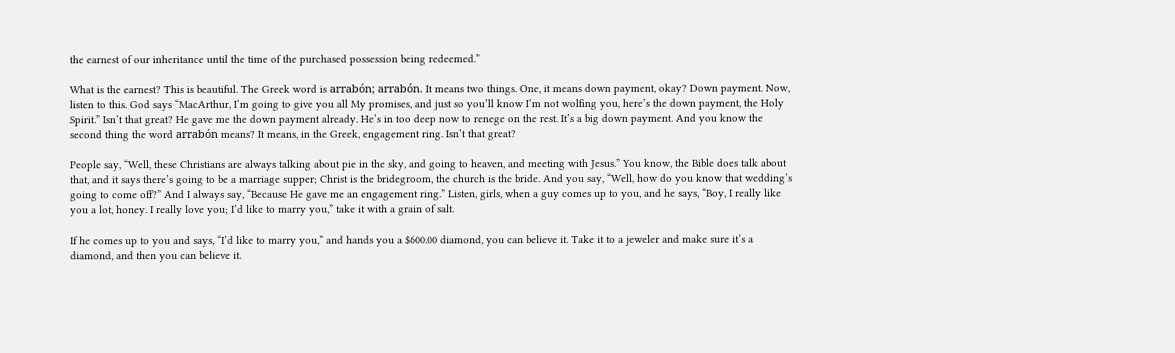the earnest of our inheritance until the time of the purchased possession being redeemed.”

What is the earnest? This is beautiful. The Greek word is arrabón; arrabón. It means two things. One, it means down payment, okay? Down payment. Now, listen to this. God says “MacArthur, I’m going to give you all My promises, and just so you’ll know I’m not wolfing you, here’s the down payment, the Holy Spirit.” Isn’t that great? He gave me the down payment already. He’s in too deep now to renege on the rest. It’s a big down payment. And you know the second thing the word arrabón means? It means, in the Greek, engagement ring. Isn’t that great?

People say, “Well, these Christians are always talking about pie in the sky, and going to heaven, and meeting with Jesus.” You know, the Bible does talk about that, and it says there’s going to be a marriage supper; Christ is the bridegroom, the church is the bride. And you say, “Well, how do you know that wedding’s going to come off?” And I always say, “Because He gave me an engagement ring.” Listen, girls, when a guy comes up to you, and he says, “Boy, I really like you a lot, honey. I really love you; I’d like to marry you,” take it with a grain of salt.

If he comes up to you and says, “I’d like to marry you,” and hands you a $600.00 diamond, you can believe it. Take it to a jeweler and make sure it’s a diamond, and then you can believe it.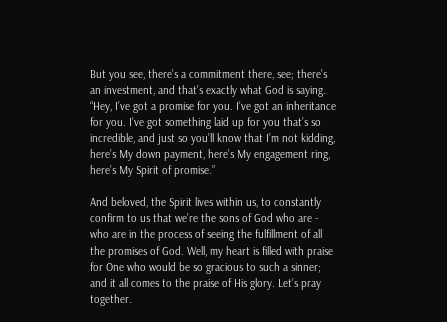But you see, there’s a commitment there, see; there’s an investment, and that’s exactly what God is saying. “Hey, I’ve got a promise for you. I’ve got an inheritance for you. I’ve got something laid up for you that’s so incredible, and just so you’ll know that I’m not kidding, here’s My down payment, here’s My engagement ring, here’s My Spirit of promise.”

And beloved, the Spirit lives within us, to constantly confirm to us that we’re the sons of God who are - who are in the process of seeing the fulfillment of all the promises of God. Well, my heart is filled with praise for One who would be so gracious to such a sinner; and it all comes to the praise of His glory. Let’s pray together.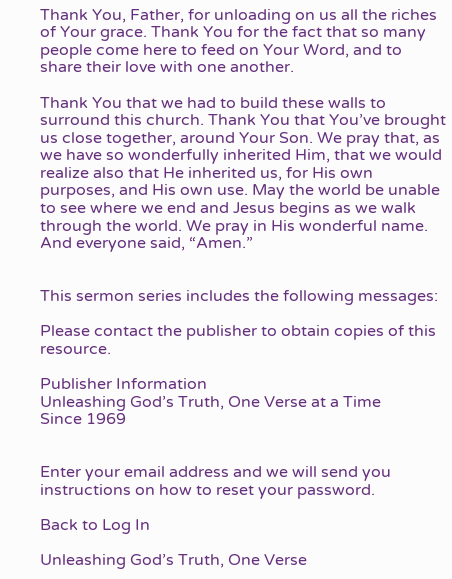Thank You, Father, for unloading on us all the riches of Your grace. Thank You for the fact that so many people come here to feed on Your Word, and to share their love with one another.

Thank You that we had to build these walls to surround this church. Thank You that You’ve brought us close together, around Your Son. We pray that, as we have so wonderfully inherited Him, that we would realize also that He inherited us, for His own purposes, and His own use. May the world be unable to see where we end and Jesus begins as we walk through the world. We pray in His wonderful name. And everyone said, “Amen.”


This sermon series includes the following messages:

Please contact the publisher to obtain copies of this resource.

Publisher Information
Unleashing God’s Truth, One Verse at a Time
Since 1969


Enter your email address and we will send you instructions on how to reset your password.

Back to Log In

Unleashing God’s Truth, One Verse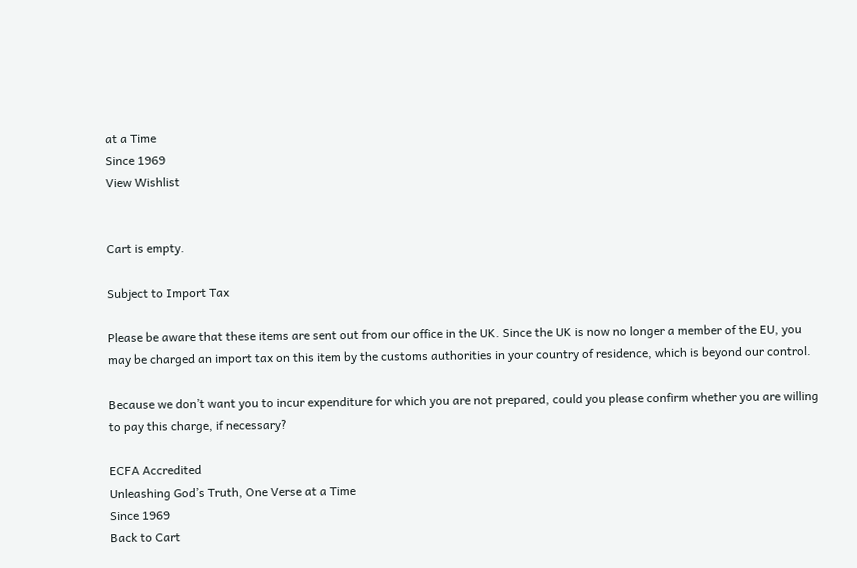at a Time
Since 1969
View Wishlist


Cart is empty.

Subject to Import Tax

Please be aware that these items are sent out from our office in the UK. Since the UK is now no longer a member of the EU, you may be charged an import tax on this item by the customs authorities in your country of residence, which is beyond our control.

Because we don’t want you to incur expenditure for which you are not prepared, could you please confirm whether you are willing to pay this charge, if necessary?

ECFA Accredited
Unleashing God’s Truth, One Verse at a Time
Since 1969
Back to Cart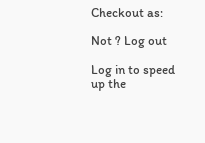Checkout as:

Not ? Log out

Log in to speed up the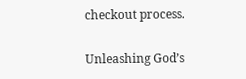checkout process.

Unleashing God’s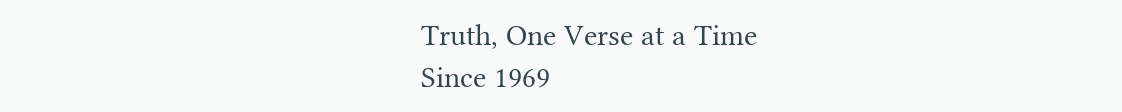Truth, One Verse at a Time
Since 1969